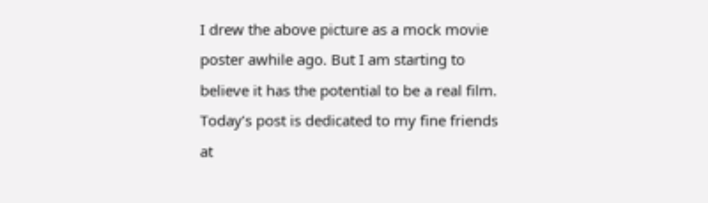I drew the above picture as a mock movie poster awhile ago. But I am starting to believe it has the potential to be a real film. Today’s post is dedicated to my fine friends at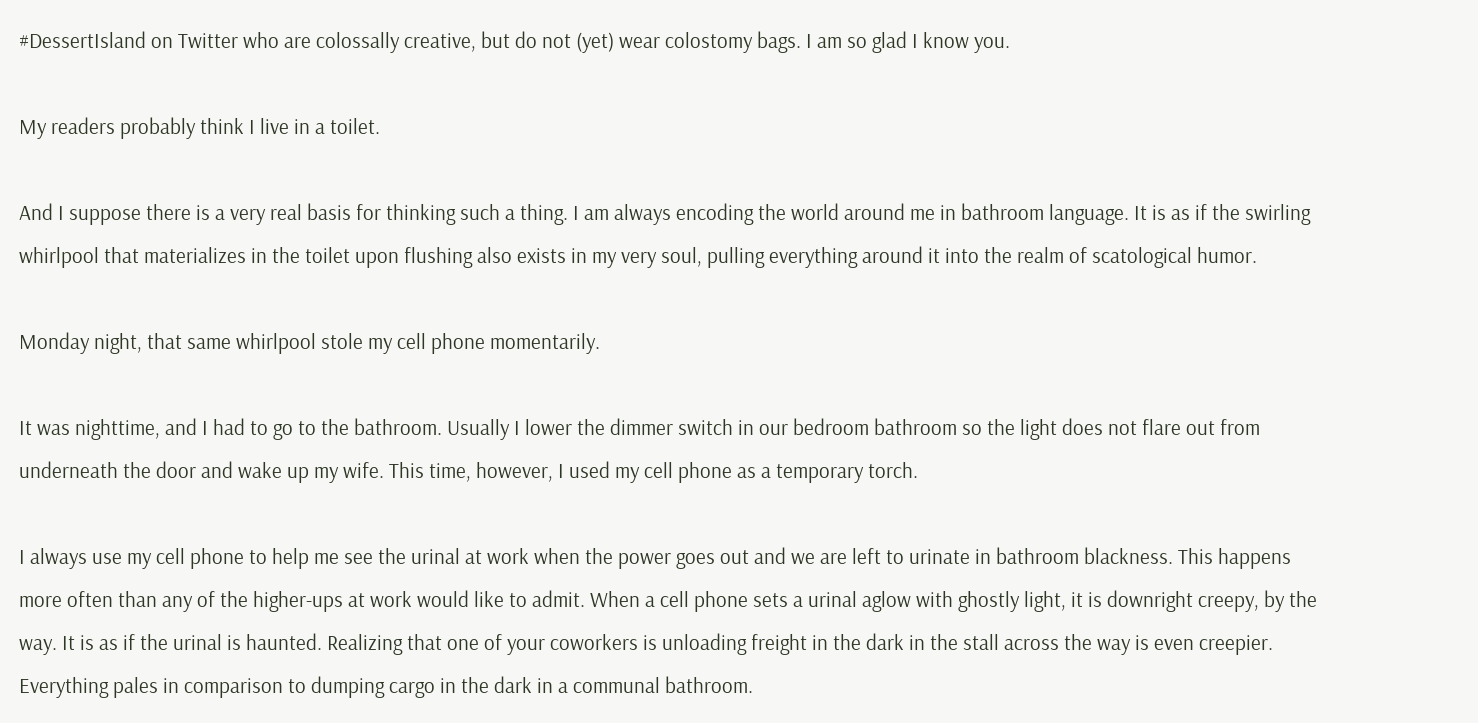#DessertIsland on Twitter who are colossally creative, but do not (yet) wear colostomy bags. I am so glad I know you.

My readers probably think I live in a toilet.

And I suppose there is a very real basis for thinking such a thing. I am always encoding the world around me in bathroom language. It is as if the swirling whirlpool that materializes in the toilet upon flushing also exists in my very soul, pulling everything around it into the realm of scatological humor.

Monday night, that same whirlpool stole my cell phone momentarily.

It was nighttime, and I had to go to the bathroom. Usually I lower the dimmer switch in our bedroom bathroom so the light does not flare out from underneath the door and wake up my wife. This time, however, I used my cell phone as a temporary torch.

I always use my cell phone to help me see the urinal at work when the power goes out and we are left to urinate in bathroom blackness. This happens more often than any of the higher-ups at work would like to admit. When a cell phone sets a urinal aglow with ghostly light, it is downright creepy, by the way. It is as if the urinal is haunted. Realizing that one of your coworkers is unloading freight in the dark in the stall across the way is even creepier. Everything pales in comparison to dumping cargo in the dark in a communal bathroom.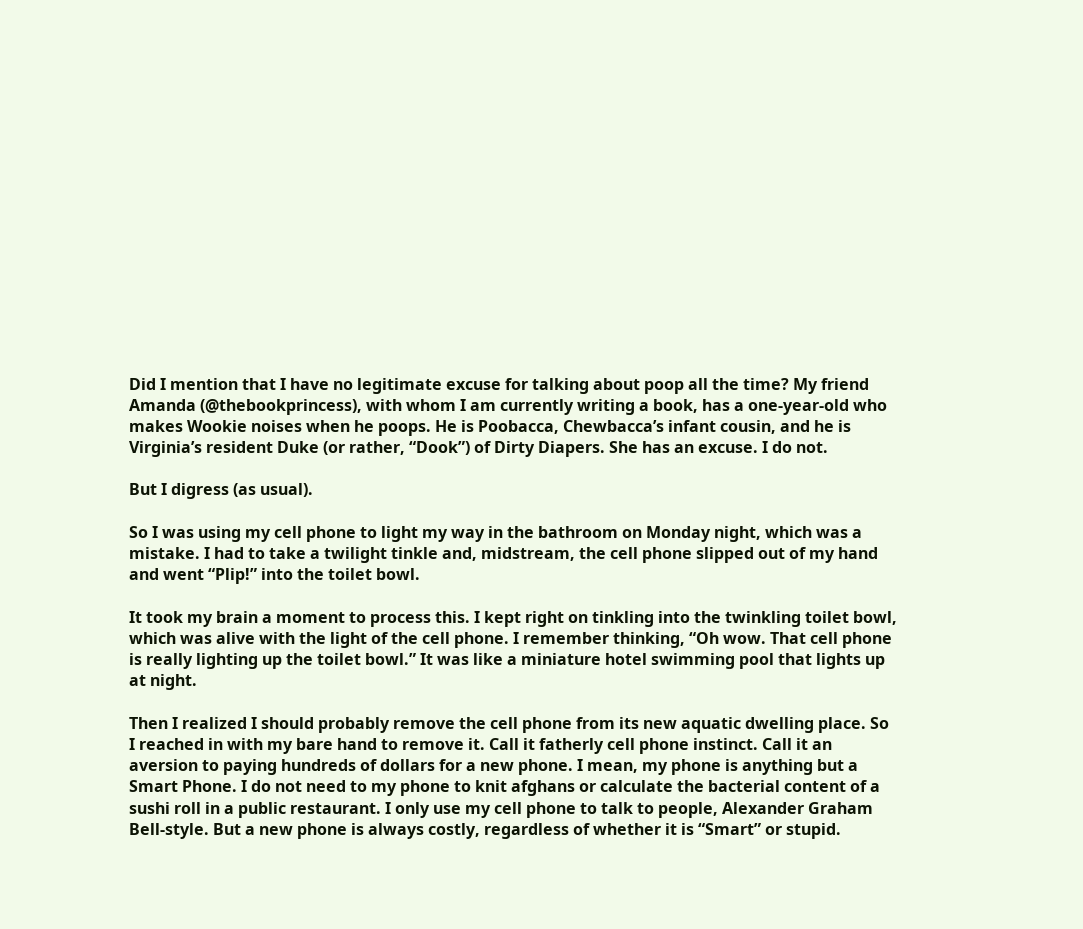Did I mention that I have no legitimate excuse for talking about poop all the time? My friend Amanda (@thebookprincess), with whom I am currently writing a book, has a one-year-old who makes Wookie noises when he poops. He is Poobacca, Chewbacca’s infant cousin, and he is Virginia’s resident Duke (or rather, “Dook”) of Dirty Diapers. She has an excuse. I do not.

But I digress (as usual).

So I was using my cell phone to light my way in the bathroom on Monday night, which was a mistake. I had to take a twilight tinkle and, midstream, the cell phone slipped out of my hand and went “Plip!” into the toilet bowl.

It took my brain a moment to process this. I kept right on tinkling into the twinkling toilet bowl, which was alive with the light of the cell phone. I remember thinking, “Oh wow. That cell phone is really lighting up the toilet bowl.” It was like a miniature hotel swimming pool that lights up at night.

Then I realized I should probably remove the cell phone from its new aquatic dwelling place. So I reached in with my bare hand to remove it. Call it fatherly cell phone instinct. Call it an aversion to paying hundreds of dollars for a new phone. I mean, my phone is anything but a Smart Phone. I do not need to my phone to knit afghans or calculate the bacterial content of a sushi roll in a public restaurant. I only use my cell phone to talk to people, Alexander Graham Bell-style. But a new phone is always costly, regardless of whether it is “Smart” or stupid.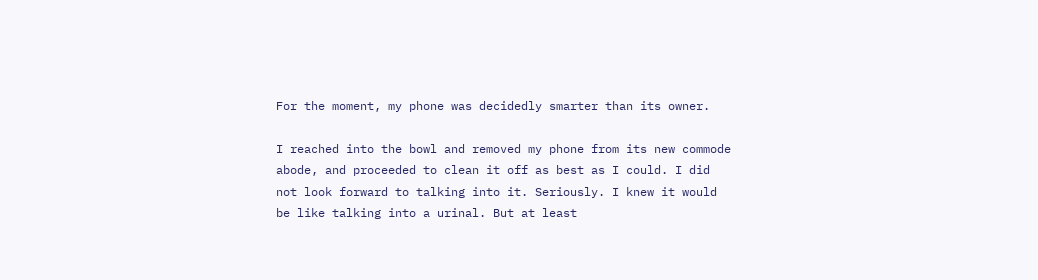For the moment, my phone was decidedly smarter than its owner.

I reached into the bowl and removed my phone from its new commode abode, and proceeded to clean it off as best as I could. I did not look forward to talking into it. Seriously. I knew it would be like talking into a urinal. But at least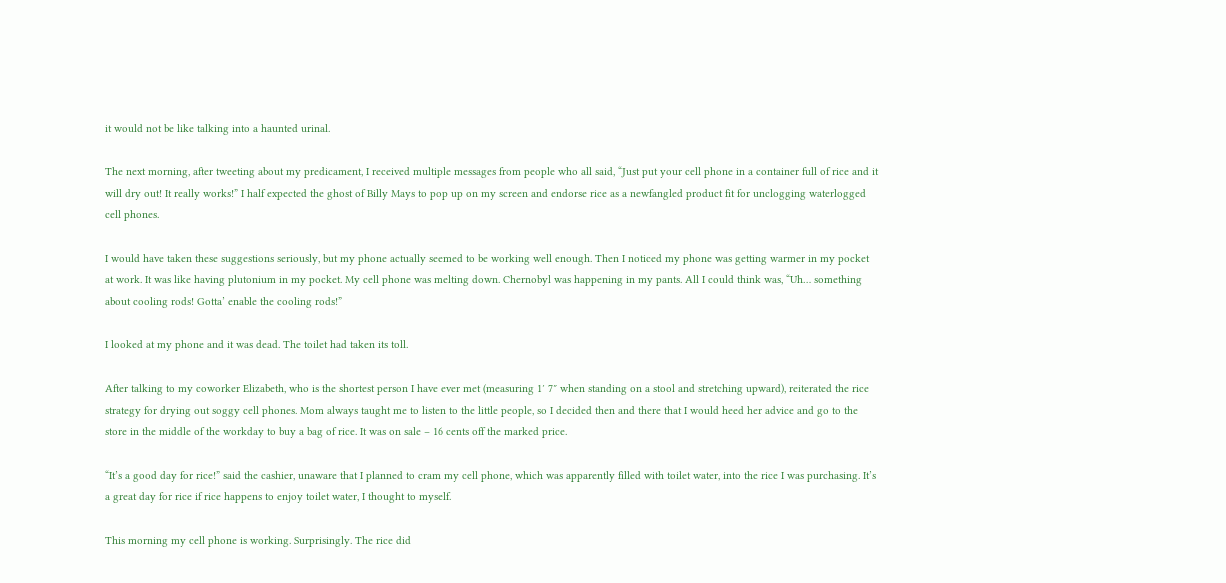it would not be like talking into a haunted urinal.

The next morning, after tweeting about my predicament, I received multiple messages from people who all said, “Just put your cell phone in a container full of rice and it will dry out! It really works!” I half expected the ghost of Billy Mays to pop up on my screen and endorse rice as a newfangled product fit for unclogging waterlogged cell phones.

I would have taken these suggestions seriously, but my phone actually seemed to be working well enough. Then I noticed my phone was getting warmer in my pocket at work. It was like having plutonium in my pocket. My cell phone was melting down. Chernobyl was happening in my pants. All I could think was, “Uh… something about cooling rods! Gotta’ enable the cooling rods!”

I looked at my phone and it was dead. The toilet had taken its toll.

After talking to my coworker Elizabeth, who is the shortest person I have ever met (measuring 1′ 7″ when standing on a stool and stretching upward), reiterated the rice strategy for drying out soggy cell phones. Mom always taught me to listen to the little people, so I decided then and there that I would heed her advice and go to the store in the middle of the workday to buy a bag of rice. It was on sale – 16 cents off the marked price.

“It’s a good day for rice!” said the cashier, unaware that I planned to cram my cell phone, which was apparently filled with toilet water, into the rice I was purchasing. It’s a great day for rice if rice happens to enjoy toilet water, I thought to myself.

This morning my cell phone is working. Surprisingly. The rice did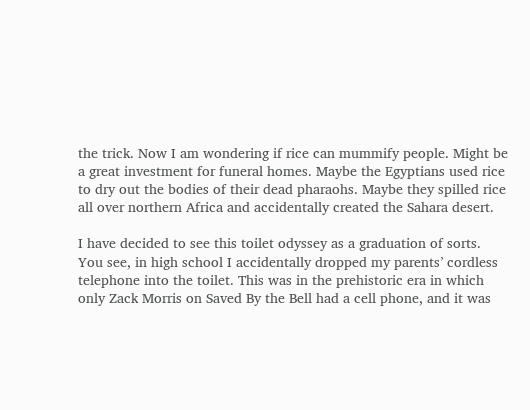the trick. Now I am wondering if rice can mummify people. Might be a great investment for funeral homes. Maybe the Egyptians used rice to dry out the bodies of their dead pharaohs. Maybe they spilled rice all over northern Africa and accidentally created the Sahara desert.

I have decided to see this toilet odyssey as a graduation of sorts. You see, in high school I accidentally dropped my parents’ cordless telephone into the toilet. This was in the prehistoric era in which only Zack Morris on Saved By the Bell had a cell phone, and it was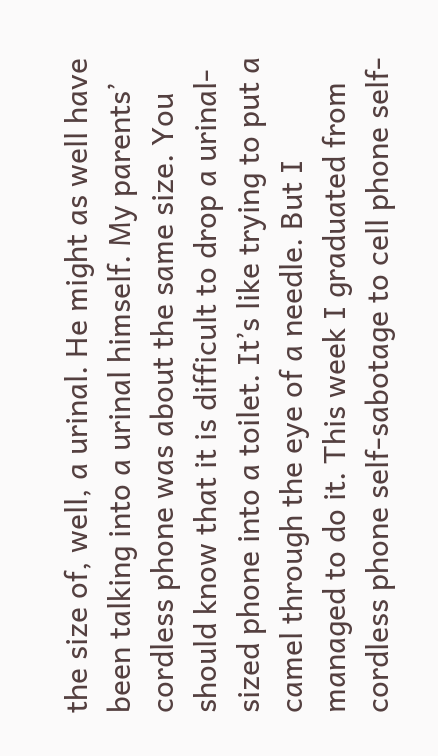the size of, well, a urinal. He might as well have been talking into a urinal himself. My parents’ cordless phone was about the same size. You should know that it is difficult to drop a urinal-sized phone into a toilet. It’s like trying to put a camel through the eye of a needle. But I managed to do it. This week I graduated from cordless phone self-sabotage to cell phone self-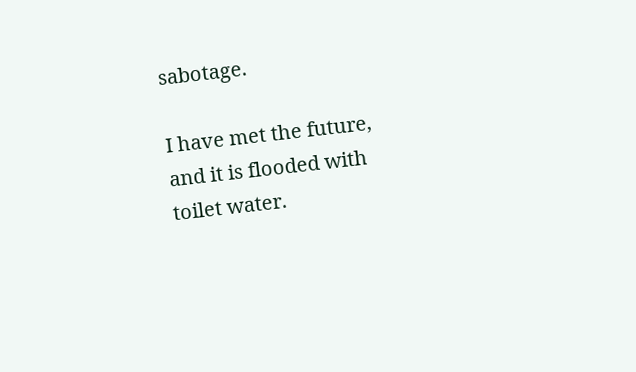sabotage.

I have met the future, and it is flooded with toilet water.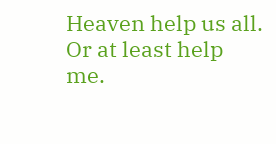Heaven help us all. Or at least help me.